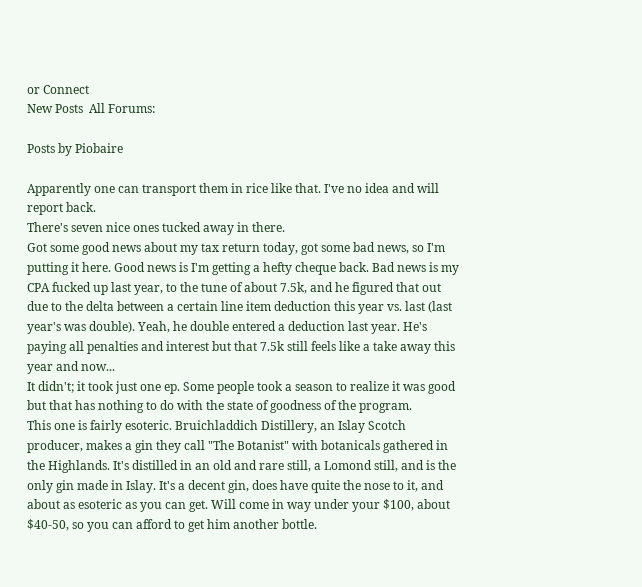or Connect
New Posts  All Forums:

Posts by Piobaire

Apparently one can transport them in rice like that. I've no idea and will report back.
There's seven nice ones tucked away in there.
Got some good news about my tax return today, got some bad news, so I'm putting it here. Good news is I'm getting a hefty cheque back. Bad news is my CPA fucked up last year, to the tune of about 7.5k, and he figured that out due to the delta between a certain line item deduction this year vs. last (last year's was double). Yeah, he double entered a deduction last year. He's paying all penalties and interest but that 7.5k still feels like a take away this year and now...
It didn't; it took just one ep. Some people took a season to realize it was good but that has nothing to do with the state of goodness of the program.
This one is fairly esoteric. Bruichladdich Distillery, an Islay Scotch producer, makes a gin they call "The Botanist" with botanicals gathered in the Highlands. It's distilled in an old and rare still, a Lomond still, and is the only gin made in Islay. It's a decent gin, does have quite the nose to it, and about as esoteric as you can get. Will come in way under your $100, about $40-50, so you can afford to get him another bottle.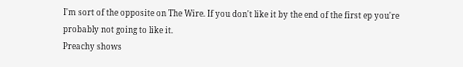I'm sort of the opposite on The Wire. If you don't like it by the end of the first ep you're probably not going to like it.
Preachy shows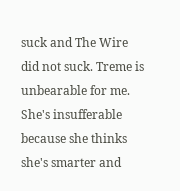suck and The Wire did not suck. Treme is unbearable for me.
She's insufferable because she thinks she's smarter and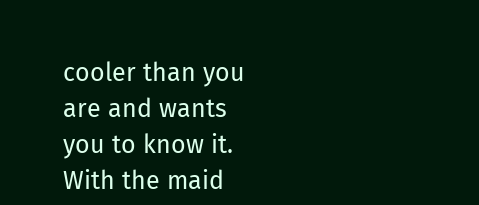cooler than you are and wants you to know it.
With the maid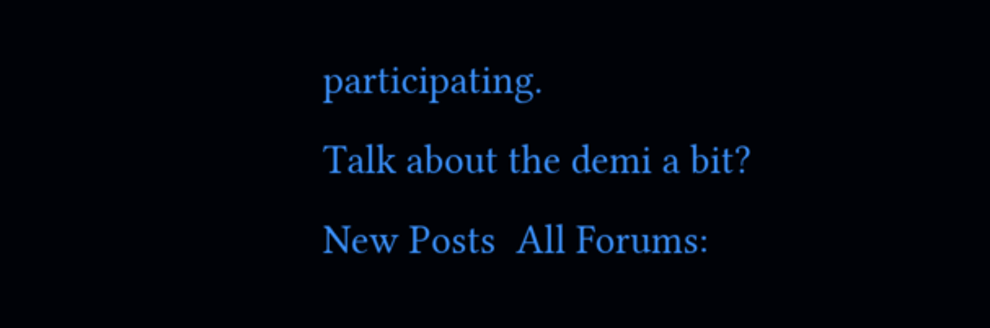participating.
Talk about the demi a bit?
New Posts  All Forums: